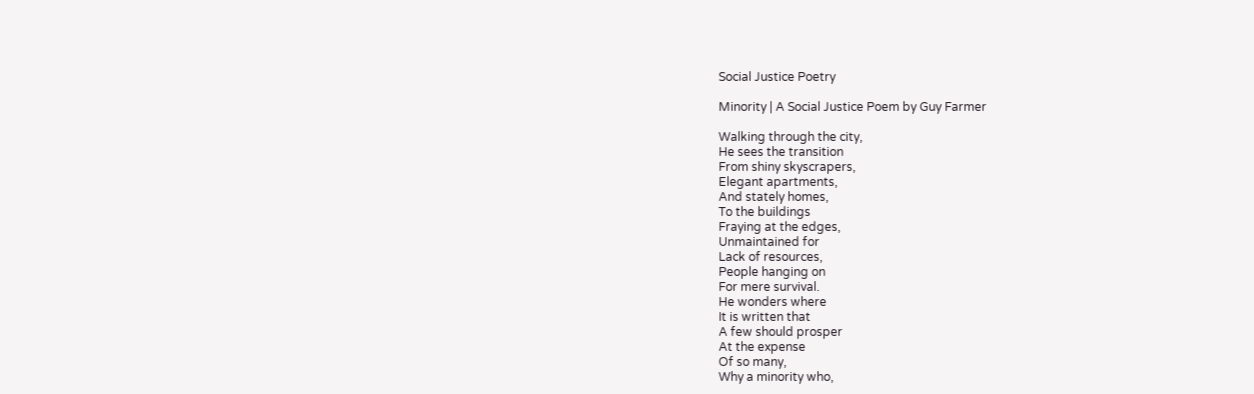Social Justice Poetry

Minority | A Social Justice Poem by Guy Farmer

Walking through the city,
He sees the transition
From shiny skyscrapers,
Elegant apartments,
And stately homes,
To the buildings
Fraying at the edges,
Unmaintained for
Lack of resources,
People hanging on
For mere survival.
He wonders where
It is written that
A few should prosper
At the expense
Of so many,
Why a minority who,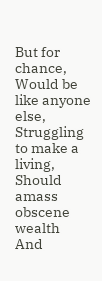But for chance,
Would be like anyone else,
Struggling to make a living,
Should amass obscene wealth
And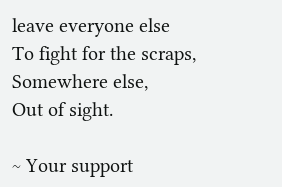leave everyone else
To fight for the scraps,
Somewhere else,
Out of sight.

~ Your support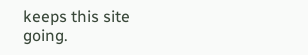keeps this site going.